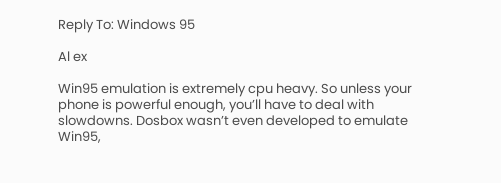Reply To: Windows 95

Al ex

Win95 emulation is extremely cpu heavy. So unless your phone is powerful enough, you’ll have to deal with slowdowns. Dosbox wasn’t even developed to emulate Win95,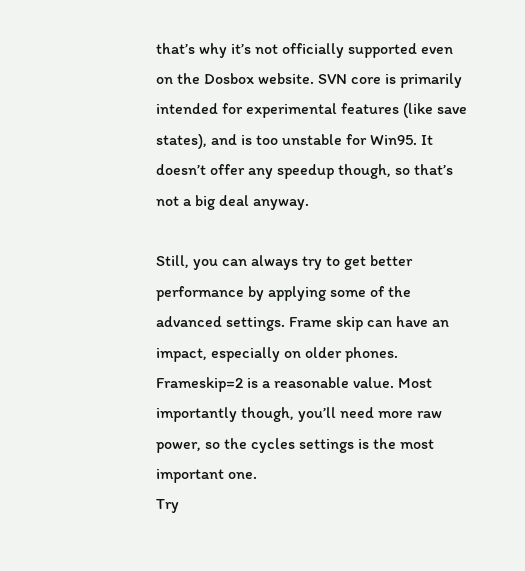that’s why it’s not officially supported even on the Dosbox website. SVN core is primarily intended for experimental features (like save states), and is too unstable for Win95. It doesn’t offer any speedup though, so that’s not a big deal anyway.

Still, you can always try to get better performance by applying some of the advanced settings. Frame skip can have an impact, especially on older phones. Frameskip=2 is a reasonable value. Most importantly though, you’ll need more raw power, so the cycles settings is the most important one.
Try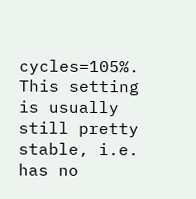cycles=105%. This setting is usually still pretty stable, i.e. has no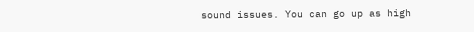sound issues. You can go up as high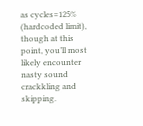as cycles=125% (hardcoded limit), though at this point, you’ll most likely encounter nasty sound crackkling and skipping.